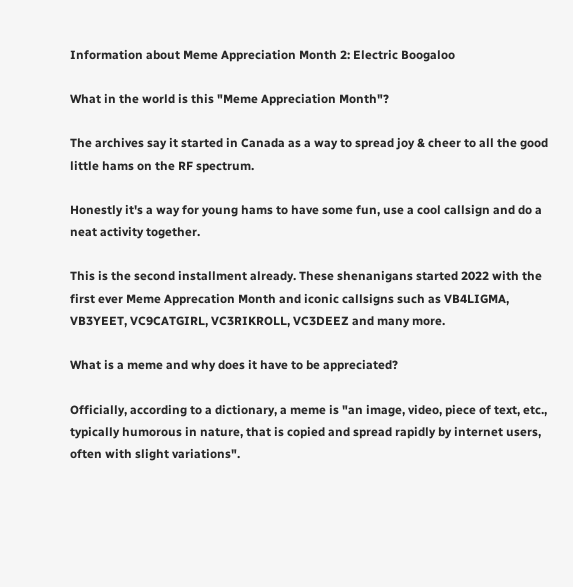Information about Meme Appreciation Month 2: Electric Boogaloo

What in the world is this "Meme Appreciation Month"?

The archives say it started in Canada as a way to spread joy & cheer to all the good little hams on the RF spectrum.

Honestly it's a way for young hams to have some fun, use a cool callsign and do a neat activity together.

This is the second installment already. These shenanigans started 2022 with the first ever Meme Apprecation Month and iconic callsigns such as VB4LIGMA, VB3YEET, VC9CATGIRL, VC3RIKROLL, VC3DEEZ and many more.

What is a meme and why does it have to be appreciated?

Officially, according to a dictionary, a meme is "an image, video, piece of text, etc., typically humorous in nature, that is copied and spread rapidly by internet users, often with slight variations".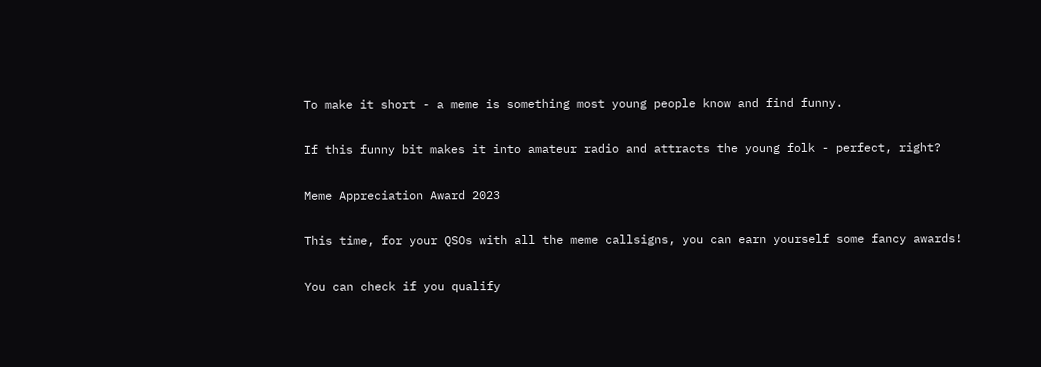To make it short - a meme is something most young people know and find funny.

If this funny bit makes it into amateur radio and attracts the young folk - perfect, right?

Meme Appreciation Award 2023

This time, for your QSOs with all the meme callsigns, you can earn yourself some fancy awards!

You can check if you qualify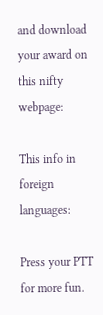and download your award on this nifty webpage:

This info in foreign languages:

Press your PTT for more fun.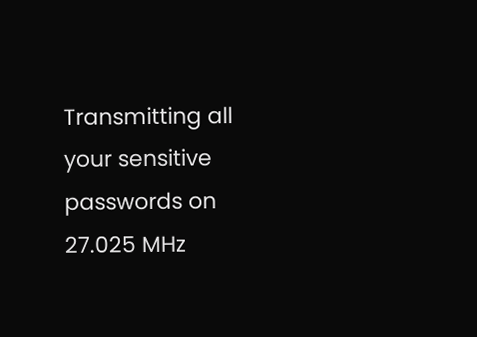Transmitting all your sensitive passwords on 27.025 MHz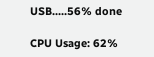USB.....56% done

CPU Usage: 62%